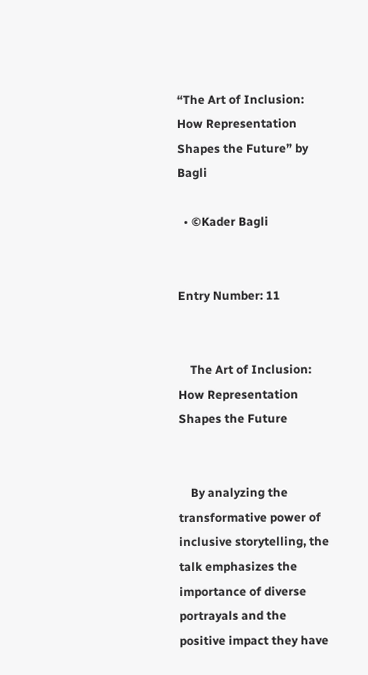“The Art of Inclusion: How Representation Shapes the Future” by Bagli

  • ©Kader Bagli


Entry Number: 11


    The Art of Inclusion: How Representation Shapes the Future


    By analyzing the transformative power of inclusive storytelling, the talk emphasizes the importance of diverse portrayals and the positive impact they have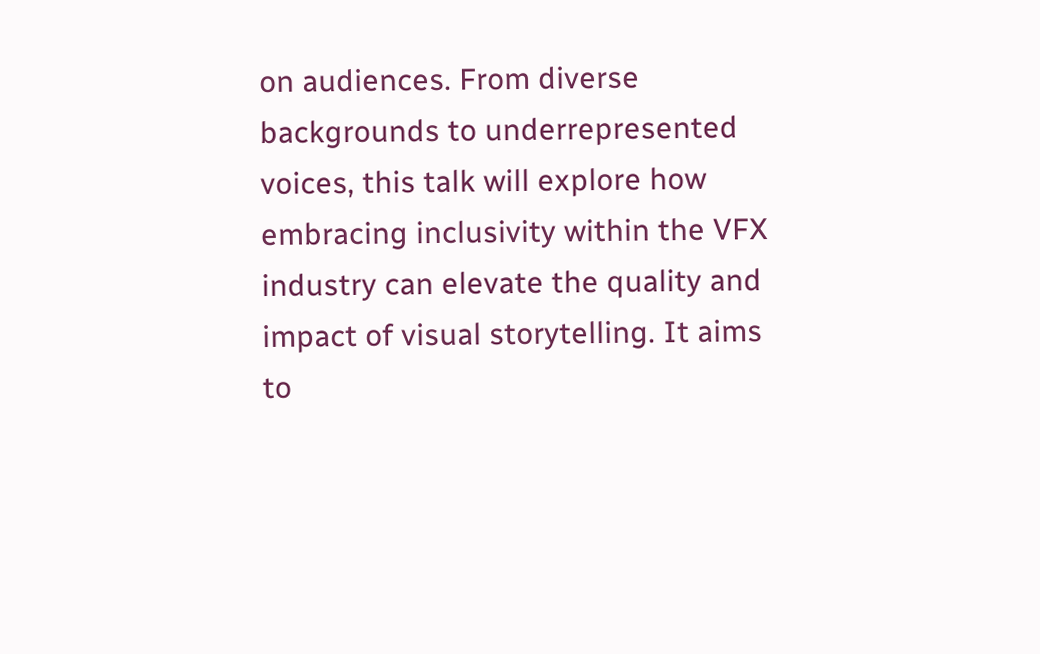on audiences. From diverse backgrounds to underrepresented voices, this talk will explore how embracing inclusivity within the VFX industry can elevate the quality and impact of visual storytelling. It aims to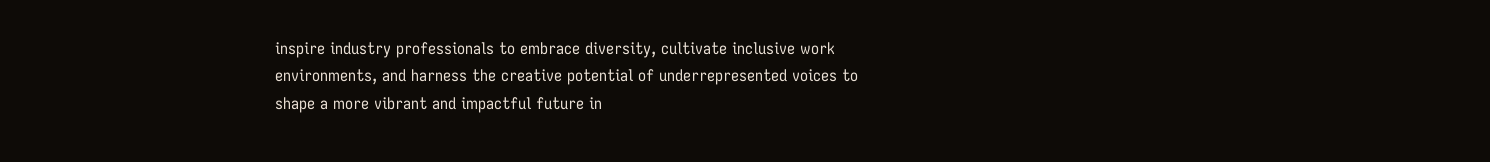inspire industry professionals to embrace diversity, cultivate inclusive work environments, and harness the creative potential of underrepresented voices to shape a more vibrant and impactful future in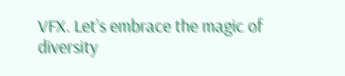VFX. Let’s embrace the magic of diversity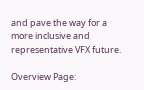and pave the way for a more inclusive and representative VFX future.

Overview Page: